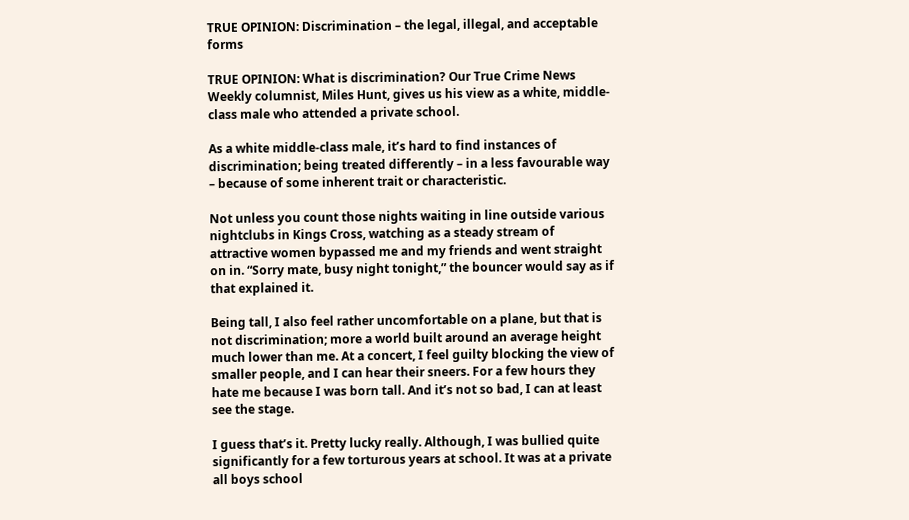TRUE OPINION: Discrimination – the legal, illegal, and acceptable forms

TRUE OPINION: What is discrimination? Our True Crime News Weekly columnist, Miles Hunt, gives us his view as a white, middle-class male who attended a private school.

As a white middle-class male, it’s hard to find instances of discrimination; being treated differently – in a less favourable way – because of some inherent trait or characteristic.

Not unless you count those nights waiting in line outside various nightclubs in Kings Cross, watching as a steady stream of attractive women bypassed me and my friends and went straight on in. “Sorry mate, busy night tonight,” the bouncer would say as if that explained it.

Being tall, I also feel rather uncomfortable on a plane, but that is not discrimination; more a world built around an average height much lower than me. At a concert, I feel guilty blocking the view of smaller people, and I can hear their sneers. For a few hours they hate me because I was born tall. And it’s not so bad, I can at least see the stage.

I guess that’s it. Pretty lucky really. Although, I was bullied quite significantly for a few torturous years at school. It was at a private all boys school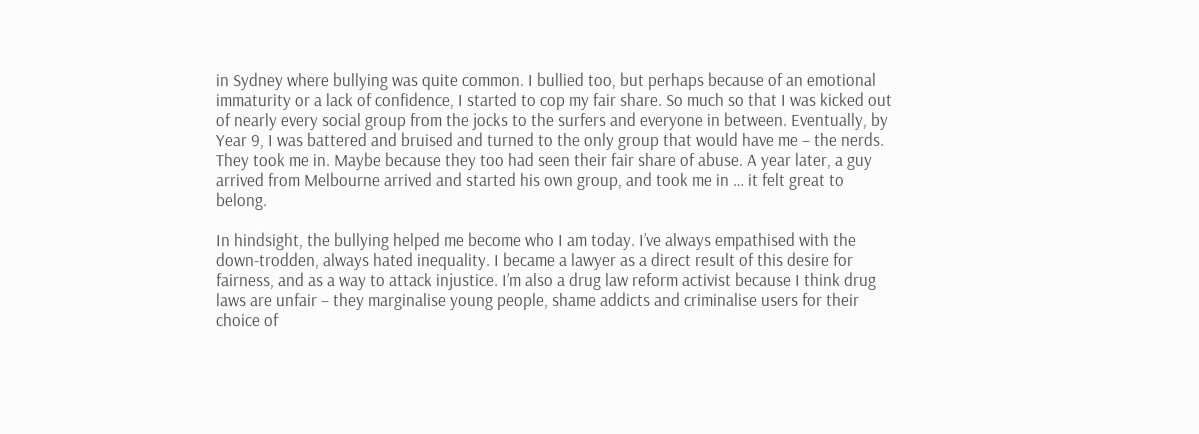in Sydney where bullying was quite common. I bullied too, but perhaps because of an emotional immaturity or a lack of confidence, I started to cop my fair share. So much so that I was kicked out of nearly every social group from the jocks to the surfers and everyone in between. Eventually, by Year 9, I was battered and bruised and turned to the only group that would have me – the nerds. They took me in. Maybe because they too had seen their fair share of abuse. A year later, a guy arrived from Melbourne arrived and started his own group, and took me in … it felt great to belong.

In hindsight, the bullying helped me become who I am today. I’ve always empathised with the down-trodden, always hated inequality. I became a lawyer as a direct result of this desire for fairness, and as a way to attack injustice. I’m also a drug law reform activist because I think drug laws are unfair – they marginalise young people, shame addicts and criminalise users for their choice of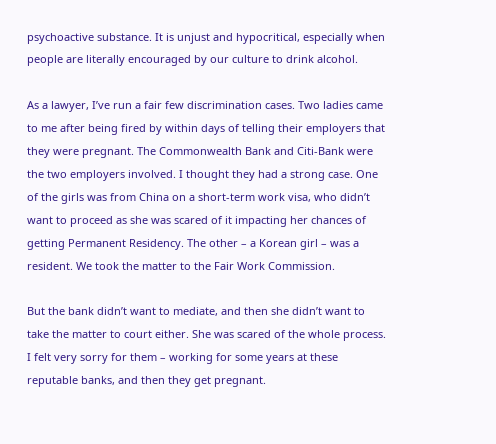psychoactive substance. It is unjust and hypocritical, especially when people are literally encouraged by our culture to drink alcohol.

As a lawyer, I’ve run a fair few discrimination cases. Two ladies came to me after being fired by within days of telling their employers that they were pregnant. The Commonwealth Bank and Citi-Bank were the two employers involved. I thought they had a strong case. One of the girls was from China on a short-term work visa, who didn’t want to proceed as she was scared of it impacting her chances of getting Permanent Residency. The other – a Korean girl – was a resident. We took the matter to the Fair Work Commission.

But the bank didn’t want to mediate, and then she didn’t want to take the matter to court either. She was scared of the whole process. I felt very sorry for them – working for some years at these reputable banks, and then they get pregnant.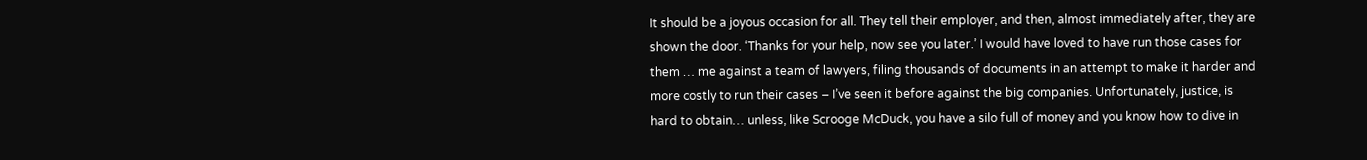It should be a joyous occasion for all. They tell their employer, and then, almost immediately after, they are shown the door. ‘Thanks for your help, now see you later.’ I would have loved to have run those cases for them … me against a team of lawyers, filing thousands of documents in an attempt to make it harder and more costly to run their cases – I’ve seen it before against the big companies. Unfortunately, justice, is hard to obtain… unless, like Scrooge McDuck, you have a silo full of money and you know how to dive in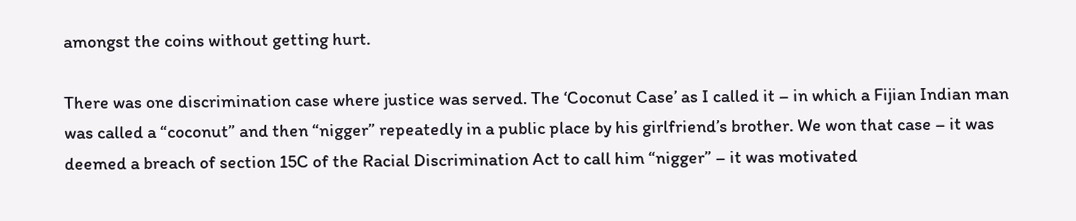amongst the coins without getting hurt.

There was one discrimination case where justice was served. The ‘Coconut Case’ as I called it – in which a Fijian Indian man was called a “coconut” and then “nigger” repeatedly in a public place by his girlfriend’s brother. We won that case – it was deemed a breach of section 15C of the Racial Discrimination Act to call him “nigger” – it was motivated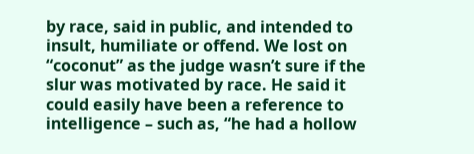by race, said in public, and intended to insult, humiliate or offend. We lost on “coconut” as the judge wasn’t sure if the slur was motivated by race. He said it could easily have been a reference to intelligence – such as, “he had a hollow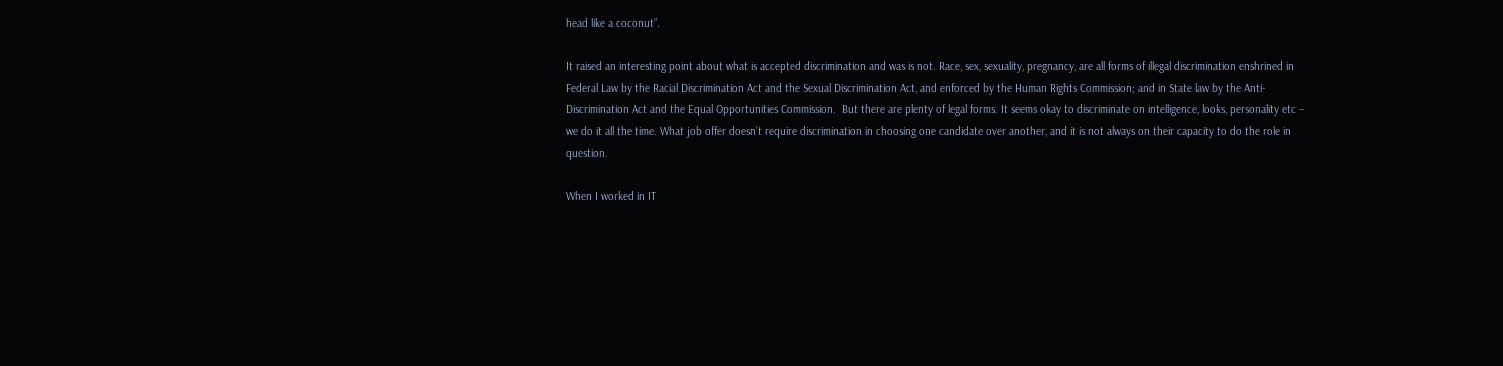head like a coconut”.

It raised an interesting point about what is accepted discrimination and was is not. Race, sex, sexuality, pregnancy, are all forms of illegal discrimination enshrined in Federal Law by the Racial Discrimination Act and the Sexual Discrimination Act, and enforced by the Human Rights Commission; and in State law by the Anti-Discrimination Act and the Equal Opportunities Commission.  But there are plenty of legal forms. It seems okay to discriminate on intelligence, looks, personality etc – we do it all the time. What job offer doesn’t require discrimination in choosing one candidate over another, and it is not always on their capacity to do the role in question.

When I worked in IT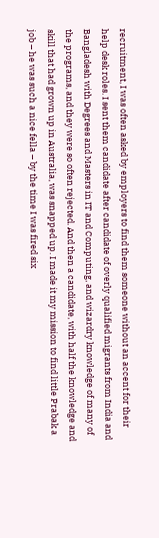recruitment, I was often asked by employers to find them someone without an accent for their help desk roles. I sent them candidate after candidate of overly qualified migrants from India and Bangladesh with Degrees and Masters in IT and Computing, and wizardry knowledge of many of the programs, and they were so often rejected. And then a candidate, with half the knowledge and skill that had grown up in Australia, was snapped up. I made it my mission to find little Prabak a job – he was such a nice fella – by the time I was fired six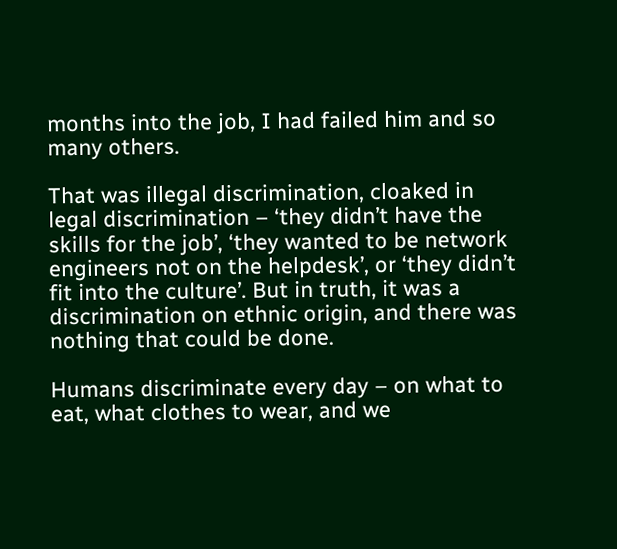months into the job, I had failed him and so many others.

That was illegal discrimination, cloaked in legal discrimination – ‘they didn’t have the skills for the job’, ‘they wanted to be network engineers not on the helpdesk’, or ‘they didn’t fit into the culture’. But in truth, it was a discrimination on ethnic origin, and there was nothing that could be done.

Humans discriminate every day – on what to eat, what clothes to wear, and we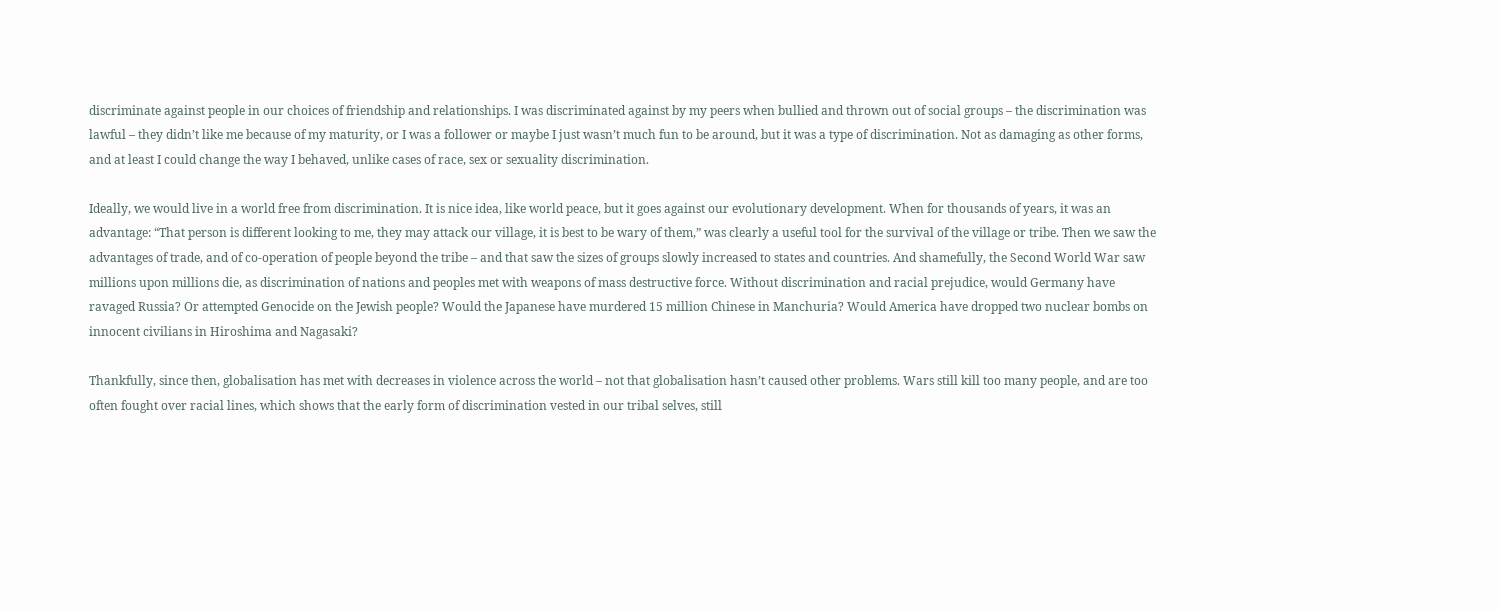discriminate against people in our choices of friendship and relationships. I was discriminated against by my peers when bullied and thrown out of social groups – the discrimination was lawful – they didn’t like me because of my maturity, or I was a follower or maybe I just wasn’t much fun to be around, but it was a type of discrimination. Not as damaging as other forms, and at least I could change the way I behaved, unlike cases of race, sex or sexuality discrimination.

Ideally, we would live in a world free from discrimination. It is nice idea, like world peace, but it goes against our evolutionary development. When for thousands of years, it was an advantage: “That person is different looking to me, they may attack our village, it is best to be wary of them,” was clearly a useful tool for the survival of the village or tribe. Then we saw the advantages of trade, and of co-operation of people beyond the tribe – and that saw the sizes of groups slowly increased to states and countries. And shamefully, the Second World War saw millions upon millions die, as discrimination of nations and peoples met with weapons of mass destructive force. Without discrimination and racial prejudice, would Germany have ravaged Russia? Or attempted Genocide on the Jewish people? Would the Japanese have murdered 15 million Chinese in Manchuria? Would America have dropped two nuclear bombs on innocent civilians in Hiroshima and Nagasaki?

Thankfully, since then, globalisation has met with decreases in violence across the world – not that globalisation hasn’t caused other problems. Wars still kill too many people, and are too often fought over racial lines, which shows that the early form of discrimination vested in our tribal selves, still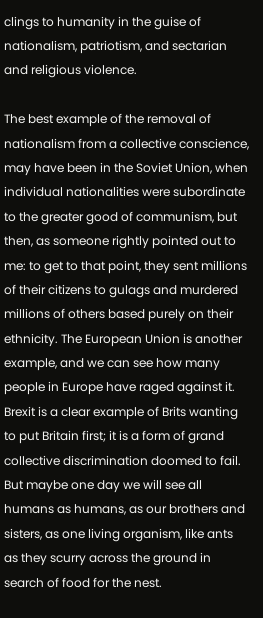clings to humanity in the guise of nationalism, patriotism, and sectarian and religious violence.

The best example of the removal of nationalism from a collective conscience, may have been in the Soviet Union, when individual nationalities were subordinate to the greater good of communism, but then, as someone rightly pointed out to me: to get to that point, they sent millions of their citizens to gulags and murdered millions of others based purely on their ethnicity. The European Union is another example, and we can see how many people in Europe have raged against it. Brexit is a clear example of Brits wanting to put Britain first; it is a form of grand collective discrimination doomed to fail. But maybe one day we will see all humans as humans, as our brothers and sisters, as one living organism, like ants as they scurry across the ground in search of food for the nest.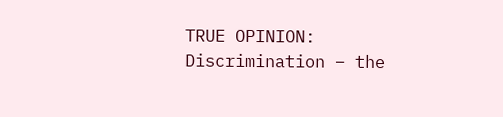TRUE OPINION: Discrimination – the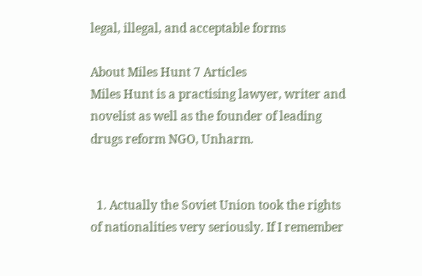legal, illegal, and acceptable forms

About Miles Hunt 7 Articles
Miles Hunt is a practising lawyer, writer and novelist as well as the founder of leading drugs reform NGO, Unharm.


  1. Actually the Soviet Union took the rights of nationalities very seriously. If I remember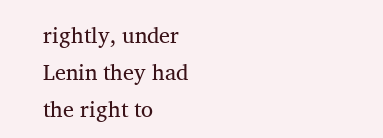rightly, under Lenin they had the right to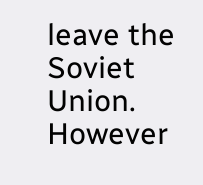leave the Soviet Union. However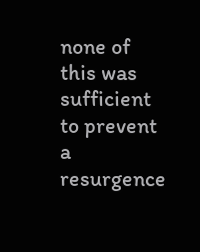none of this was sufficient to prevent a resurgence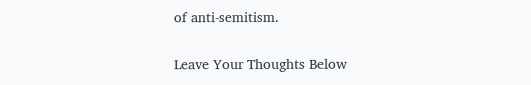of anti-semitism.

Leave Your Thoughts Below